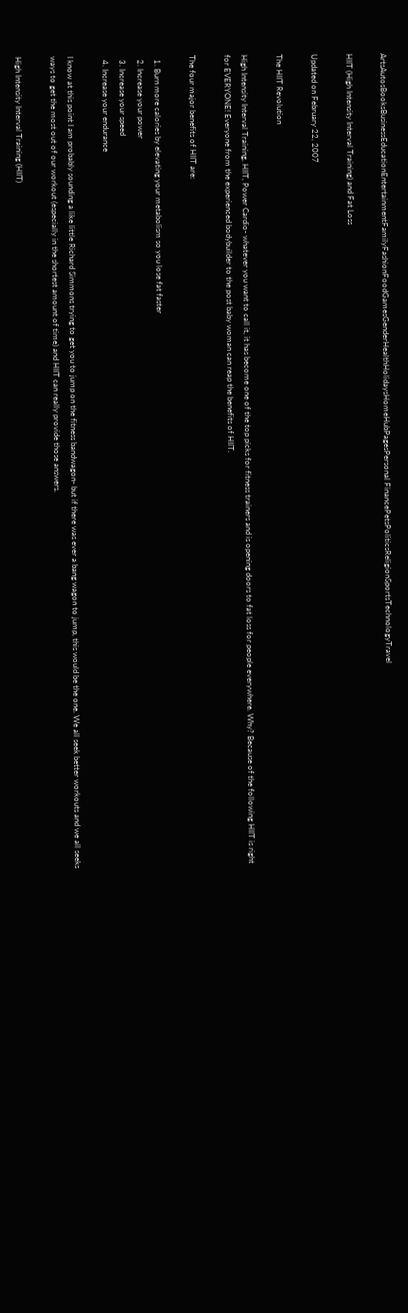ArtsAutosBooksBusinessEducationEntertainmentFamilyFashionFoodGamesGenderHealthHolidaysHomeHubPagesPersonal FinancePetsPoliticsReligionSportsTechnologyTravel

HIIT (High Intensity Interval Training) and Fat Loss

Updated on February 22, 2007

The HIIT Revolution

High Intensity Interval Training, HIIT, Power Cardio- whatever you want to call it, it has become one of the top picks for fitness trainers and is opening doors to fat loss for people everywhere. Why? Because of the following HIIT is right for EVERYONE! Everyone from the experienced bodybuilder to the post baby woman can reap the benefits of HIIT.

The four major benefits of HIIT are:

  1. Burn more calories by elevating your metabolism so you lose fat faster
  2. Increase your power
  3. Increase your speed
  4. Increase your endurance

I know at this point I am probably sounding a like little Richard Simmons trying to get you to jump on the fitness bandwagon- but if there was ever a bang wagon to jump, this would be the one. We all seek better workouts and we all seeks ways to get the most out of our workout (especially in the shortest amount of time) and HIIT can really provide those answers.

High Intensity Interval Training (HIIT)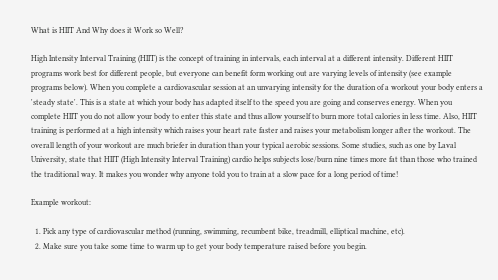What is HIIT And Why does it Work so Well?

High Intensity Interval Training (HIIT) is the concept of training in intervals, each interval at a different intensity. Different HIIT programs work best for different people, but everyone can benefit form working out are varying levels of intensity (see example programs below). When you complete a cardiovascular session at an unvarying intensity for the duration of a workout your body enters a 'steady state'. This is a state at which your body has adapted itself to the speed you are going and conserves energy. When you complete HIIT you do not allow your body to enter this state and thus allow yourself to burn more total calories in less time. Also, HIIT training is performed at a high intensity which raises your heart rate faster and raises your metabolism longer after the workout. The overall length of your workout are much briefer in duration than your typical aerobic sessions. Some studies, such as one by Laval University, state that HIIT (High Intensity Interval Training) cardio helps subjects lose/burn nine times more fat than those who trained the traditional way. It makes you wonder why anyone told you to train at a slow pace for a long period of time!

Example workout:

  1. Pick any type of cardiovascular method (running, swimming, recumbent bike, treadmill, elliptical machine, etc).
  2. Make sure you take some time to warm up to get your body temperature raised before you begin.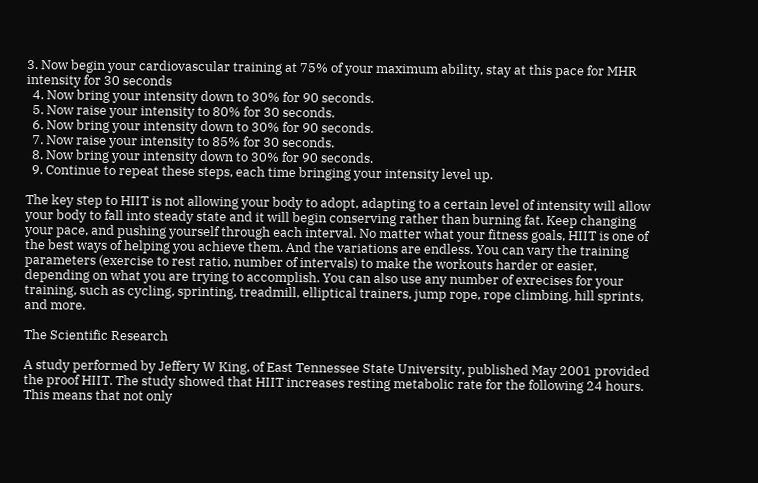3. Now begin your cardiovascular training at 75% of your maximum ability, stay at this pace for MHR intensity for 30 seconds
  4. Now bring your intensity down to 30% for 90 seconds.
  5. Now raise your intensity to 80% for 30 seconds.
  6. Now bring your intensity down to 30% for 90 seconds.
  7. Now raise your intensity to 85% for 30 seconds.
  8. Now bring your intensity down to 30% for 90 seconds.
  9. Continue to repeat these steps, each time bringing your intensity level up.

The key step to HIIT is not allowing your body to adopt, adapting to a certain level of intensity will allow your body to fall into steady state and it will begin conserving rather than burning fat. Keep changing your pace, and pushing yourself through each interval. No matter what your fitness goals, HIIT is one of the best ways of helping you achieve them. And the variations are endless. You can vary the training parameters (exercise to rest ratio, number of intervals) to make the workouts harder or easier, depending on what you are trying to accomplish. You can also use any number of exrecises for your training, such as cycling, sprinting, treadmill, elliptical trainers, jump rope, rope climbing, hill sprints, and more.

The Scientific Research

A study performed by Jeffery W King, of East Tennessee State University, published May 2001 provided the proof HIIT. The study showed that HIIT increases resting metabolic rate for the following 24 hours. This means that not only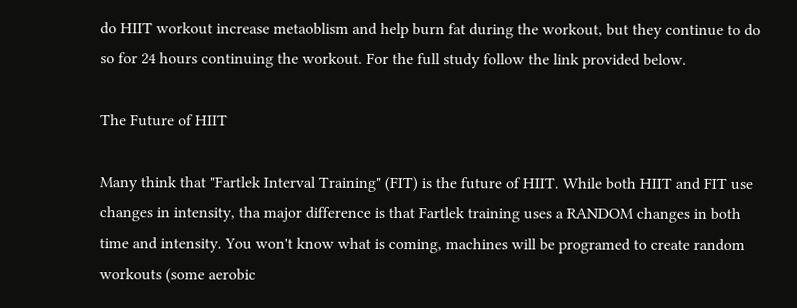do HIIT workout increase metaoblism and help burn fat during the workout, but they continue to do so for 24 hours continuing the workout. For the full study follow the link provided below.

The Future of HIIT

Many think that "Fartlek Interval Training" (FIT) is the future of HIIT. While both HIIT and FIT use changes in intensity, tha major difference is that Fartlek training uses a RANDOM changes in both time and intensity. You won't know what is coming, machines will be programed to create random workouts (some aerobic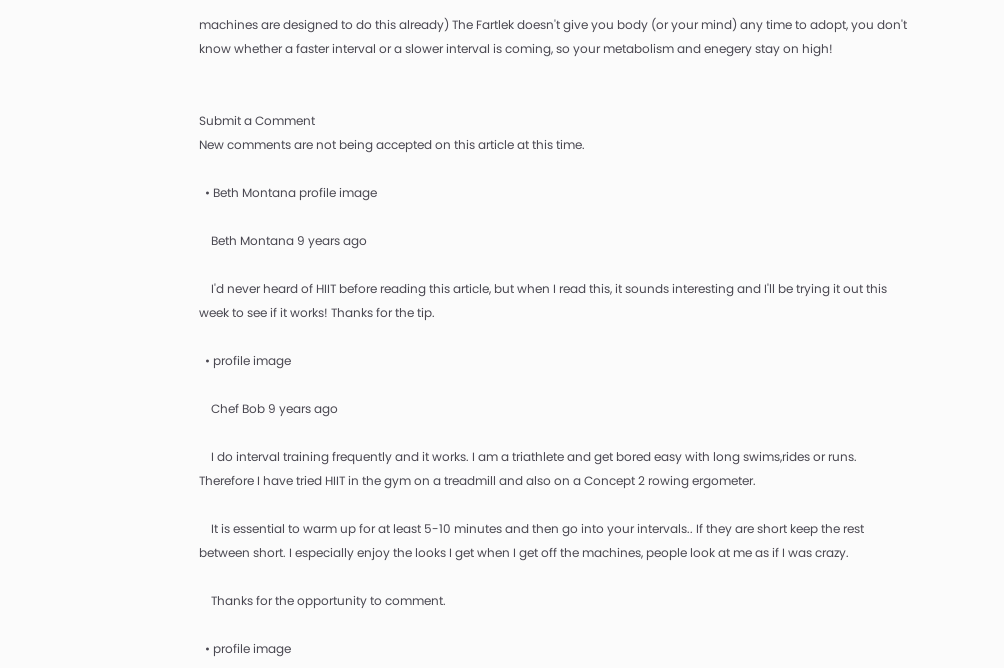machines are designed to do this already) The Fartlek doesn't give you body (or your mind) any time to adopt, you don't know whether a faster interval or a slower interval is coming, so your metabolism and enegery stay on high!


Submit a Comment
New comments are not being accepted on this article at this time.

  • Beth Montana profile image

    Beth Montana 9 years ago

    I'd never heard of HIIT before reading this article, but when I read this, it sounds interesting and I'll be trying it out this week to see if it works! Thanks for the tip.

  • profile image

    Chef Bob 9 years ago

    I do interval training frequently and it works. I am a triathlete and get bored easy with long swims,rides or runs. Therefore I have tried HIIT in the gym on a treadmill and also on a Concept 2 rowing ergometer.

    It is essential to warm up for at least 5-10 minutes and then go into your intervals.. If they are short keep the rest between short. I especially enjoy the looks I get when I get off the machines, people look at me as if I was crazy.

    Thanks for the opportunity to comment.

  • profile image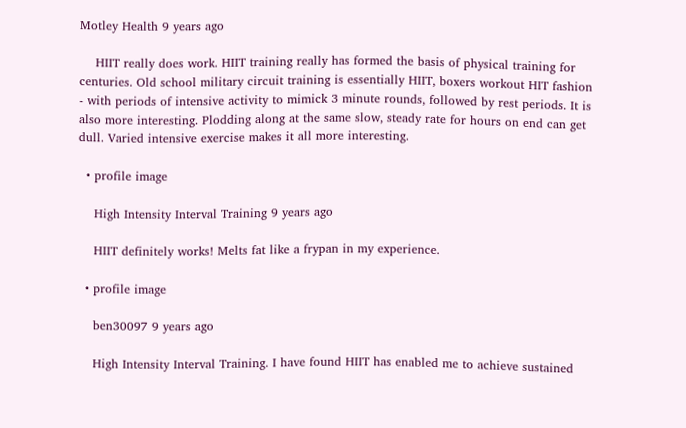Motley Health 9 years ago

    HIIT really does work. HIIT training really has formed the basis of physical training for centuries. Old school military circuit training is essentially HIIT, boxers workout HIT fashion - with periods of intensive activity to mimick 3 minute rounds, followed by rest periods. It is also more interesting. Plodding along at the same slow, steady rate for hours on end can get dull. Varied intensive exercise makes it all more interesting.

  • profile image

    High Intensity Interval Training 9 years ago

    HIIT definitely works! Melts fat like a frypan in my experience.

  • profile image

    ben30097 9 years ago

    High Intensity Interval Training. I have found HIIT has enabled me to achieve sustained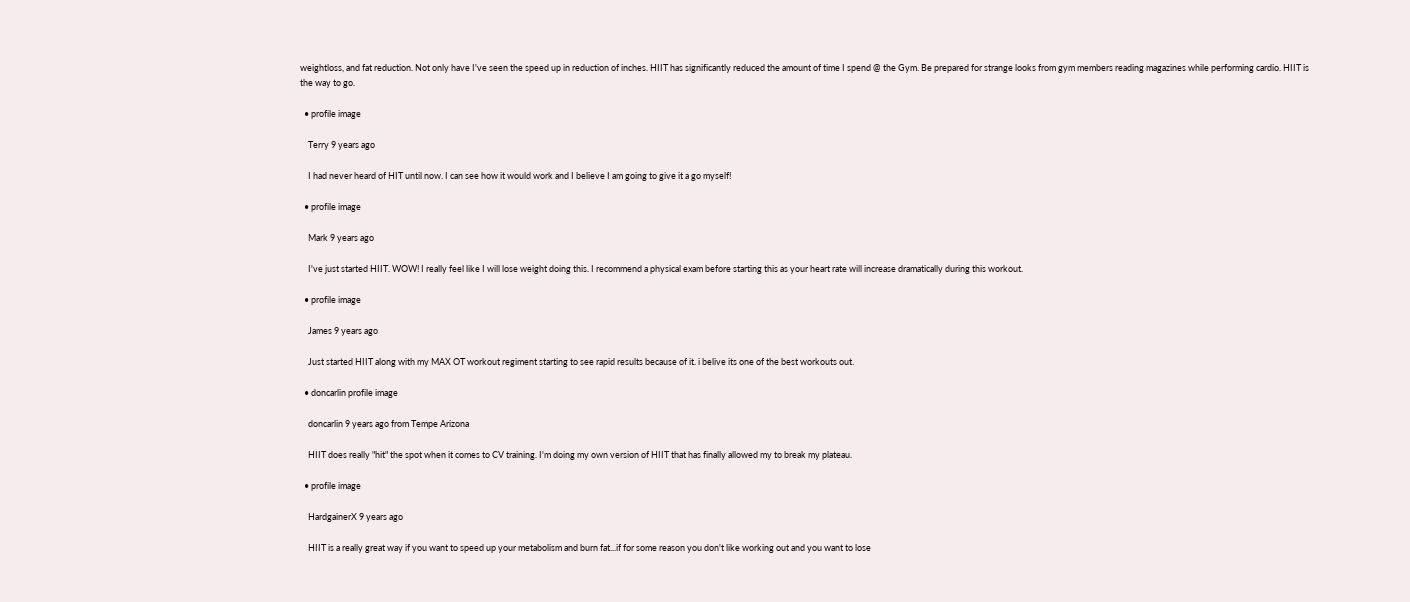weightloss, and fat reduction. Not only have I've seen the speed up in reduction of inches. HIIT has significantly reduced the amount of time I spend @ the Gym. Be prepared for strange looks from gym members reading magazines while performing cardio. HIIT is the way to go.

  • profile image

    Terry 9 years ago

    I had never heard of HIT until now. I can see how it would work and I believe I am going to give it a go myself!

  • profile image

    Mark 9 years ago

    I've just started HIIT. WOW! I really feel like I will lose weight doing this. I recommend a physical exam before starting this as your heart rate will increase dramatically during this workout.

  • profile image

    James 9 years ago

    Just started HIIT along with my MAX OT workout regiment starting to see rapid results because of it. i belive its one of the best workouts out.

  • doncarlin profile image

    doncarlin 9 years ago from Tempe Arizona

    HIIT does really "hit" the spot when it comes to CV training. I'm doing my own version of HIIT that has finally allowed my to break my plateau.

  • profile image

    HardgainerX 9 years ago

    HIIT is a really great way if you want to speed up your metabolism and burn fat...if for some reason you don't like working out and you want to lose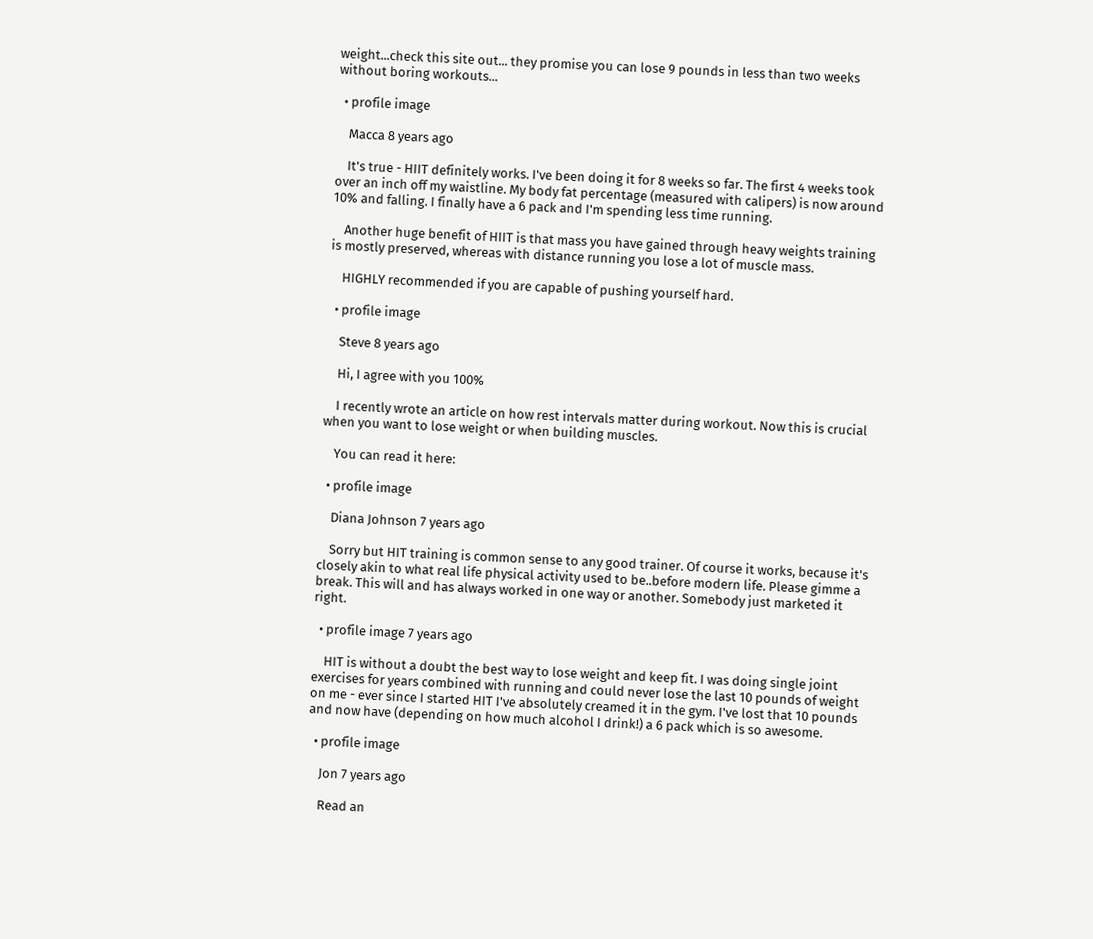weight...check this site out... they promise you can lose 9 pounds in less than two weeks without boring workouts...

  • profile image

    Macca 8 years ago

    It's true - HIIT definitely works. I've been doing it for 8 weeks so far. The first 4 weeks took over an inch off my waistline. My body fat percentage (measured with calipers) is now around 10% and falling. I finally have a 6 pack and I'm spending less time running.

    Another huge benefit of HIIT is that mass you have gained through heavy weights training is mostly preserved, whereas with distance running you lose a lot of muscle mass.

    HIGHLY recommended if you are capable of pushing yourself hard.

  • profile image

    Steve 8 years ago

    Hi, I agree with you 100%

    I recently wrote an article on how rest intervals matter during workout. Now this is crucial when you want to lose weight or when building muscles.

    You can read it here:

  • profile image

    Diana Johnson 7 years ago

    Sorry but HIT training is common sense to any good trainer. Of course it works, because it's closely akin to what real life physical activity used to be..before modern life. Please gimme a break. This will and has always worked in one way or another. Somebody just marketed it right.

  • profile image 7 years ago

    HIT is without a doubt the best way to lose weight and keep fit. I was doing single joint exercises for years combined with running and could never lose the last 10 pounds of weight on me - ever since I started HIT I've absolutely creamed it in the gym. I've lost that 10 pounds and now have (depending on how much alcohol I drink!) a 6 pack which is so awesome.

  • profile image

    Jon 7 years ago

    Read an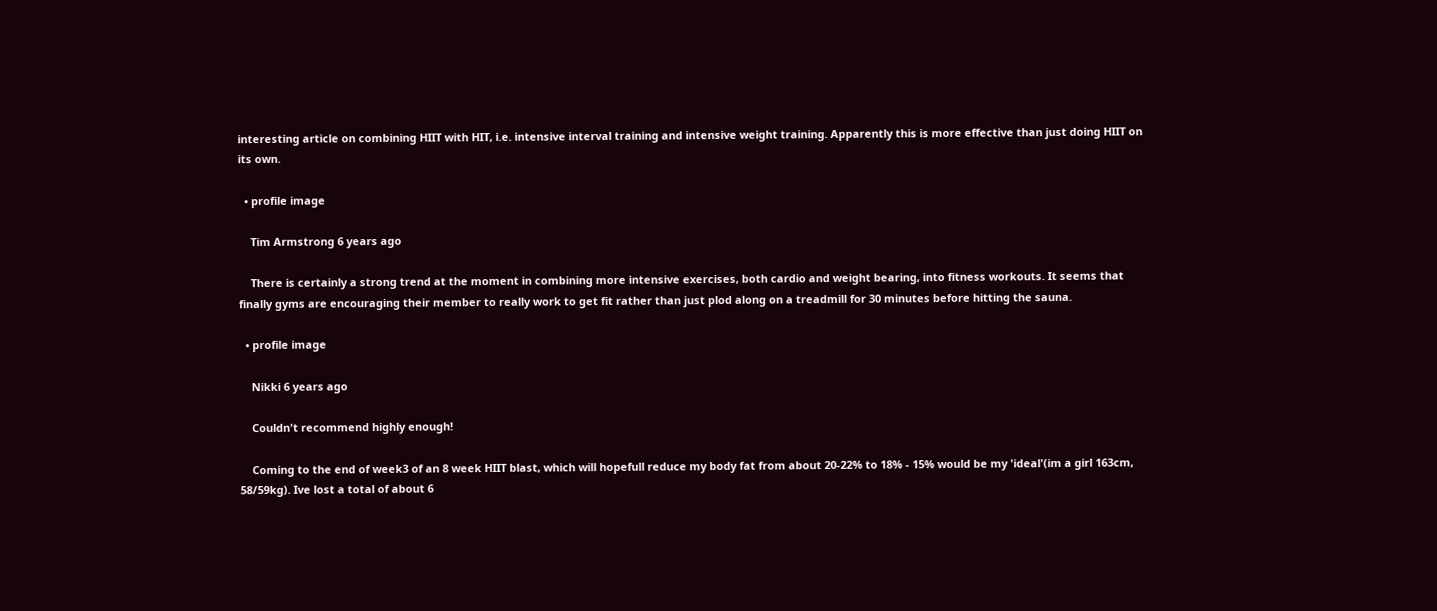interesting article on combining HIIT with HIT, i.e. intensive interval training and intensive weight training. Apparently this is more effective than just doing HIIT on its own.

  • profile image

    Tim Armstrong 6 years ago

    There is certainly a strong trend at the moment in combining more intensive exercises, both cardio and weight bearing, into fitness workouts. It seems that finally gyms are encouraging their member to really work to get fit rather than just plod along on a treadmill for 30 minutes before hitting the sauna.

  • profile image

    Nikki 6 years ago

    Couldn't recommend highly enough!

    Coming to the end of week3 of an 8 week HIIT blast, which will hopefull reduce my body fat from about 20-22% to 18% - 15% would be my 'ideal'(im a girl 163cm, 58/59kg). Ive lost a total of about 6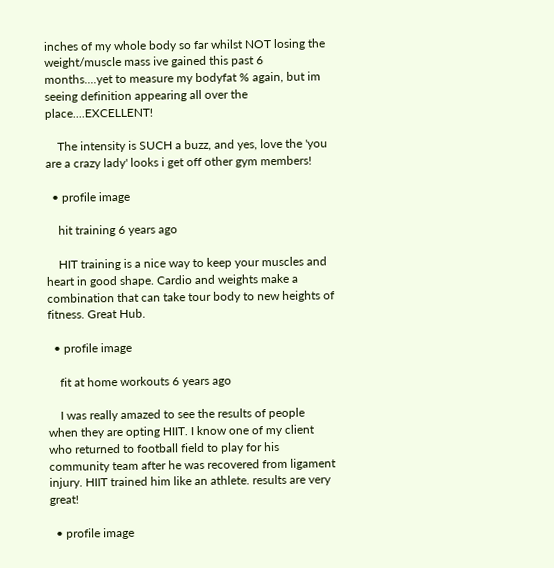inches of my whole body so far whilst NOT losing the weight/muscle mass ive gained this past 6 months....yet to measure my bodyfat % again, but im seeing definition appearing all over the place....EXCELLENT!

    The intensity is SUCH a buzz, and yes, love the 'you are a crazy lady' looks i get off other gym members!

  • profile image

    hit training 6 years ago

    HIT training is a nice way to keep your muscles and heart in good shape. Cardio and weights make a combination that can take tour body to new heights of fitness. Great Hub.

  • profile image

    fit at home workouts 6 years ago

    I was really amazed to see the results of people when they are opting HIIT. I know one of my client who returned to football field to play for his community team after he was recovered from ligament injury. HIIT trained him like an athlete. results are very great!

  • profile image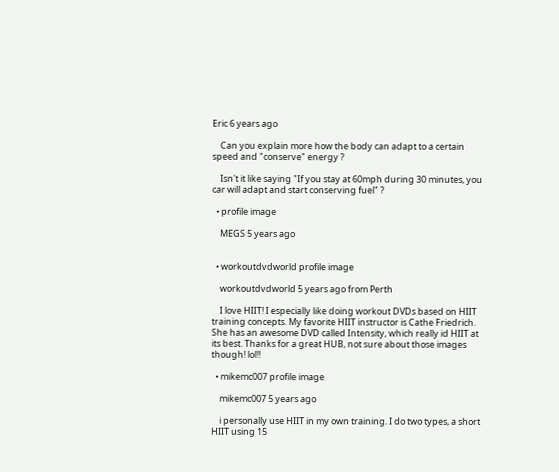Eric 6 years ago

    Can you explain more how the body can adapt to a certain speed and "conserve" energy ?

    Isn't it like saying "If you stay at 60mph during 30 minutes, you car will adapt and start conserving fuel" ?

  • profile image

    MEGS 5 years ago


  • workoutdvdworld profile image

    workoutdvdworld 5 years ago from Perth

    I love HIIT! I especially like doing workout DVDs based on HIIT training concepts. My favorite HIIT instructor is Cathe Friedrich. She has an awesome DVD called Intensity, which really id HIIT at its best. Thanks for a great HUB, not sure about those images though! lol!!

  • mikemc007 profile image

    mikemc007 5 years ago

    i personally use HIIT in my own training. I do two types, a short HIIT using 15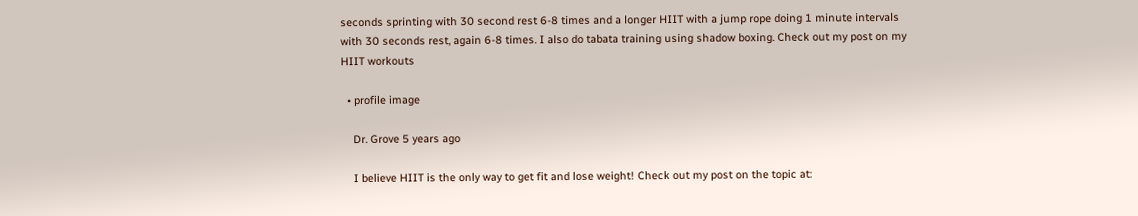seconds sprinting with 30 second rest 6-8 times and a longer HIIT with a jump rope doing 1 minute intervals with 30 seconds rest, again 6-8 times. I also do tabata training using shadow boxing. Check out my post on my HIIT workouts

  • profile image

    Dr. Grove 5 years ago

    I believe HIIT is the only way to get fit and lose weight! Check out my post on the topic at: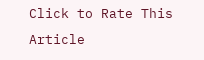Click to Rate This Article